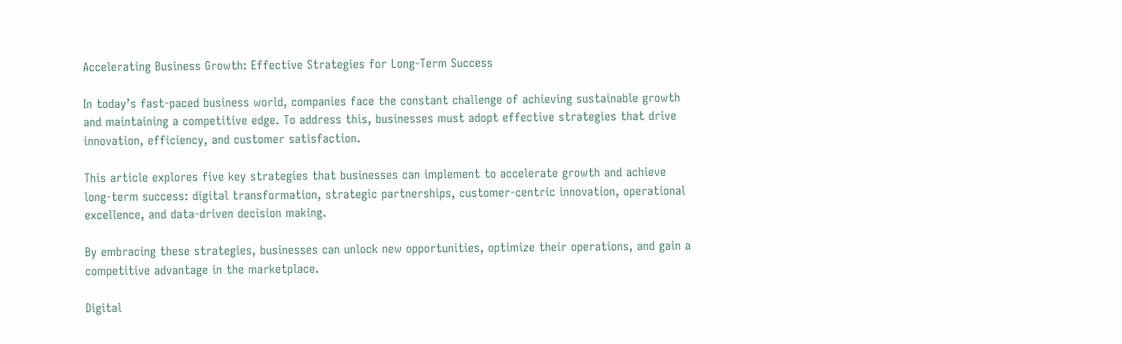Accelerating Business Growth: Effective Strategies for Long-Term Success

In today’s fast-paced business world, companies face the constant challenge of achieving sustainable growth and maintaining a competitive edge. To address this, businesses must adopt effective strategies that drive innovation, efficiency, and customer satisfaction.

This article explores five key strategies that businesses can implement to accelerate growth and achieve long-term success: digital transformation, strategic partnerships, customer-centric innovation, operational excellence, and data-driven decision making.

By embracing these strategies, businesses can unlock new opportunities, optimize their operations, and gain a competitive advantage in the marketplace.

Digital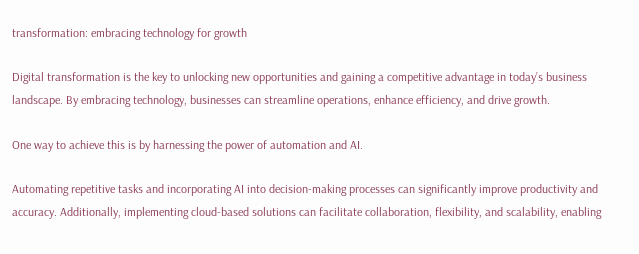transformation: embracing technology for growth

Digital transformation is the key to unlocking new opportunities and gaining a competitive advantage in today’s business landscape. By embracing technology, businesses can streamline operations, enhance efficiency, and drive growth.

One way to achieve this is by harnessing the power of automation and AI.

Automating repetitive tasks and incorporating AI into decision-making processes can significantly improve productivity and accuracy. Additionally, implementing cloud-based solutions can facilitate collaboration, flexibility, and scalability, enabling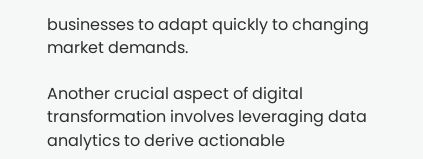businesses to adapt quickly to changing market demands.

Another crucial aspect of digital transformation involves leveraging data analytics to derive actionable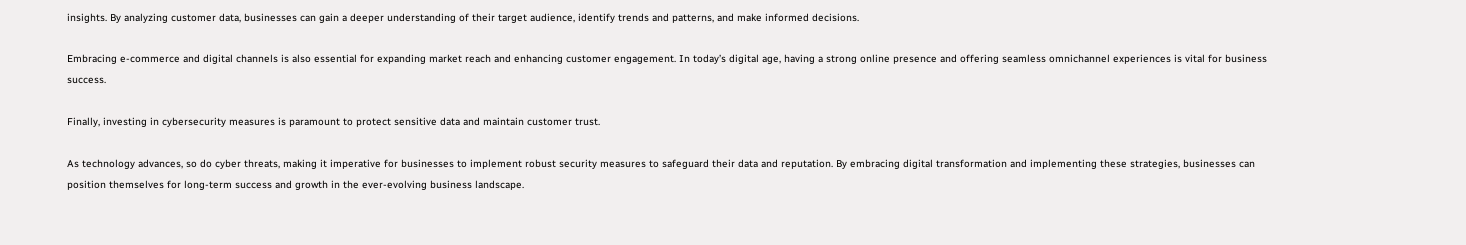insights. By analyzing customer data, businesses can gain a deeper understanding of their target audience, identify trends and patterns, and make informed decisions.

Embracing e-commerce and digital channels is also essential for expanding market reach and enhancing customer engagement. In today’s digital age, having a strong online presence and offering seamless omnichannel experiences is vital for business success.

Finally, investing in cybersecurity measures is paramount to protect sensitive data and maintain customer trust.

As technology advances, so do cyber threats, making it imperative for businesses to implement robust security measures to safeguard their data and reputation. By embracing digital transformation and implementing these strategies, businesses can position themselves for long-term success and growth in the ever-evolving business landscape.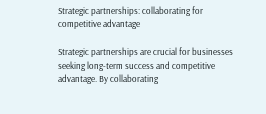Strategic partnerships: collaborating for competitive advantage

Strategic partnerships are crucial for businesses seeking long-term success and competitive advantage. By collaborating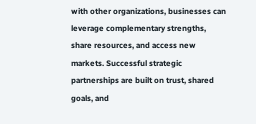with other organizations, businesses can leverage complementary strengths, share resources, and access new markets. Successful strategic partnerships are built on trust, shared goals, and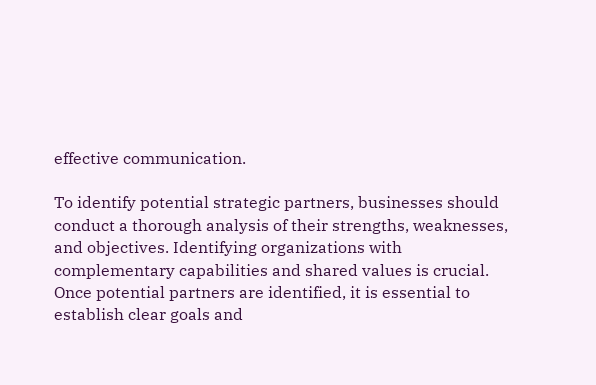effective communication.

To identify potential strategic partners, businesses should conduct a thorough analysis of their strengths, weaknesses, and objectives. Identifying organizations with complementary capabilities and shared values is crucial. Once potential partners are identified, it is essential to establish clear goals and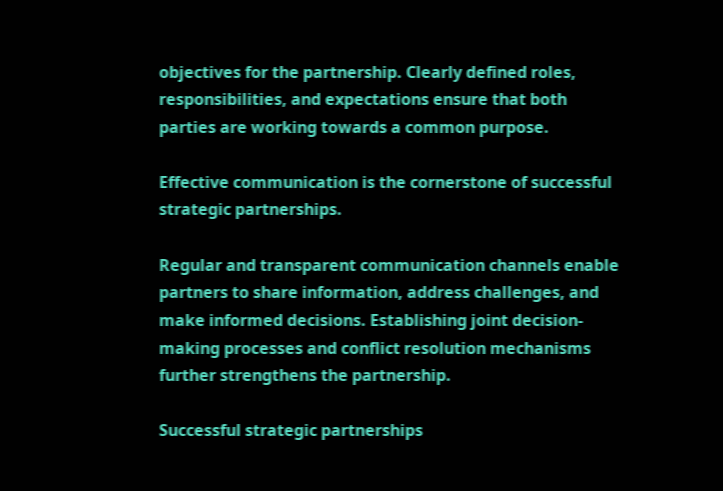objectives for the partnership. Clearly defined roles, responsibilities, and expectations ensure that both parties are working towards a common purpose.

Effective communication is the cornerstone of successful strategic partnerships.

Regular and transparent communication channels enable partners to share information, address challenges, and make informed decisions. Establishing joint decision-making processes and conflict resolution mechanisms further strengthens the partnership.

Successful strategic partnerships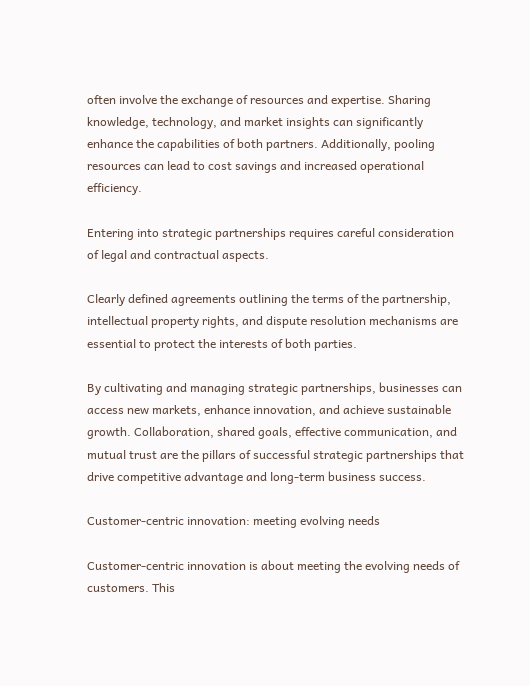often involve the exchange of resources and expertise. Sharing knowledge, technology, and market insights can significantly enhance the capabilities of both partners. Additionally, pooling resources can lead to cost savings and increased operational efficiency.

Entering into strategic partnerships requires careful consideration of legal and contractual aspects.

Clearly defined agreements outlining the terms of the partnership, intellectual property rights, and dispute resolution mechanisms are essential to protect the interests of both parties.

By cultivating and managing strategic partnerships, businesses can access new markets, enhance innovation, and achieve sustainable growth. Collaboration, shared goals, effective communication, and mutual trust are the pillars of successful strategic partnerships that drive competitive advantage and long-term business success.

Customer-centric innovation: meeting evolving needs

Customer-centric innovation is about meeting the evolving needs of customers. This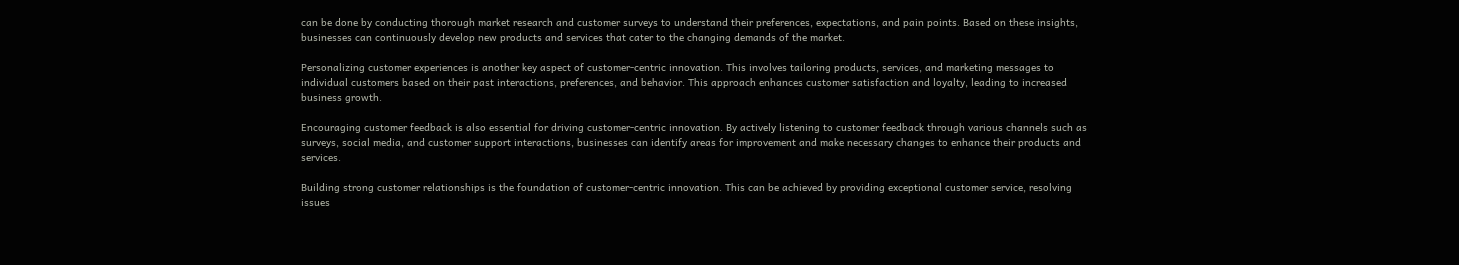can be done by conducting thorough market research and customer surveys to understand their preferences, expectations, and pain points. Based on these insights, businesses can continuously develop new products and services that cater to the changing demands of the market.

Personalizing customer experiences is another key aspect of customer-centric innovation. This involves tailoring products, services, and marketing messages to individual customers based on their past interactions, preferences, and behavior. This approach enhances customer satisfaction and loyalty, leading to increased business growth.

Encouraging customer feedback is also essential for driving customer-centric innovation. By actively listening to customer feedback through various channels such as surveys, social media, and customer support interactions, businesses can identify areas for improvement and make necessary changes to enhance their products and services.

Building strong customer relationships is the foundation of customer-centric innovation. This can be achieved by providing exceptional customer service, resolving issues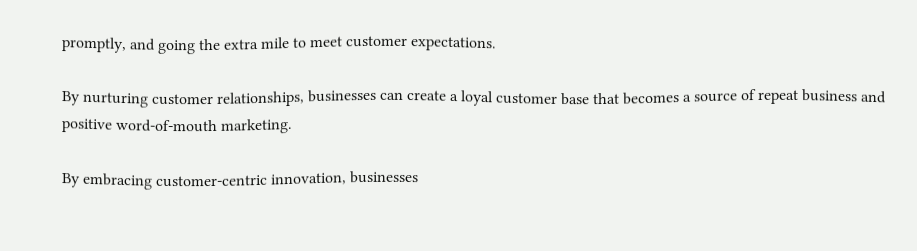promptly, and going the extra mile to meet customer expectations.

By nurturing customer relationships, businesses can create a loyal customer base that becomes a source of repeat business and positive word-of-mouth marketing.

By embracing customer-centric innovation, businesses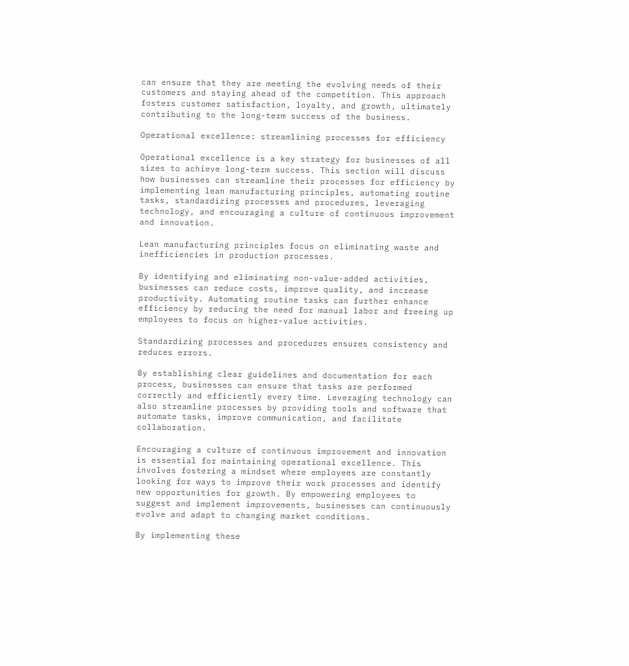can ensure that they are meeting the evolving needs of their customers and staying ahead of the competition. This approach fosters customer satisfaction, loyalty, and growth, ultimately contributing to the long-term success of the business.

Operational excellence: streamlining processes for efficiency

Operational excellence is a key strategy for businesses of all sizes to achieve long-term success. This section will discuss how businesses can streamline their processes for efficiency by implementing lean manufacturing principles, automating routine tasks, standardizing processes and procedures, leveraging technology, and encouraging a culture of continuous improvement and innovation.

Lean manufacturing principles focus on eliminating waste and inefficiencies in production processes.

By identifying and eliminating non-value-added activities, businesses can reduce costs, improve quality, and increase productivity. Automating routine tasks can further enhance efficiency by reducing the need for manual labor and freeing up employees to focus on higher-value activities.

Standardizing processes and procedures ensures consistency and reduces errors.

By establishing clear guidelines and documentation for each process, businesses can ensure that tasks are performed correctly and efficiently every time. Leveraging technology can also streamline processes by providing tools and software that automate tasks, improve communication, and facilitate collaboration.

Encouraging a culture of continuous improvement and innovation is essential for maintaining operational excellence. This involves fostering a mindset where employees are constantly looking for ways to improve their work processes and identify new opportunities for growth. By empowering employees to suggest and implement improvements, businesses can continuously evolve and adapt to changing market conditions.

By implementing these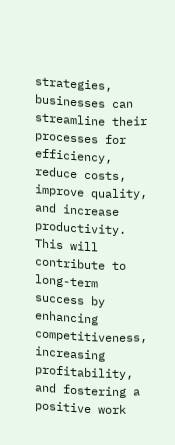strategies, businesses can streamline their processes for efficiency, reduce costs, improve quality, and increase productivity. This will contribute to long-term success by enhancing competitiveness, increasing profitability, and fostering a positive work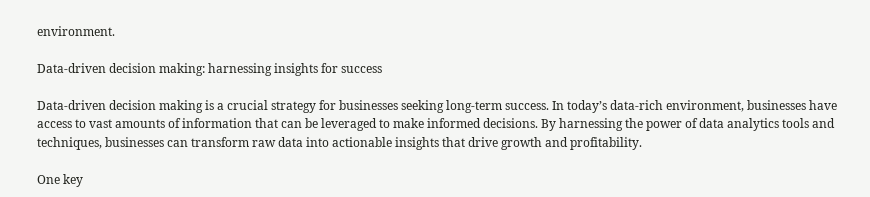environment.

Data-driven decision making: harnessing insights for success

Data-driven decision making is a crucial strategy for businesses seeking long-term success. In today’s data-rich environment, businesses have access to vast amounts of information that can be leveraged to make informed decisions. By harnessing the power of data analytics tools and techniques, businesses can transform raw data into actionable insights that drive growth and profitability.

One key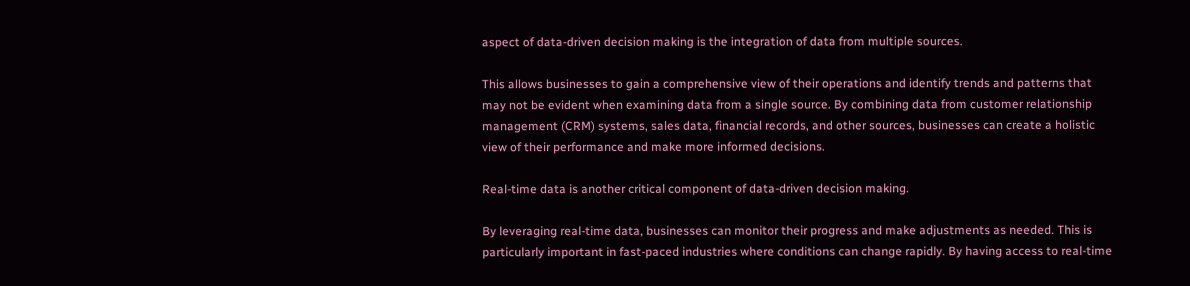aspect of data-driven decision making is the integration of data from multiple sources.

This allows businesses to gain a comprehensive view of their operations and identify trends and patterns that may not be evident when examining data from a single source. By combining data from customer relationship management (CRM) systems, sales data, financial records, and other sources, businesses can create a holistic view of their performance and make more informed decisions.

Real-time data is another critical component of data-driven decision making.

By leveraging real-time data, businesses can monitor their progress and make adjustments as needed. This is particularly important in fast-paced industries where conditions can change rapidly. By having access to real-time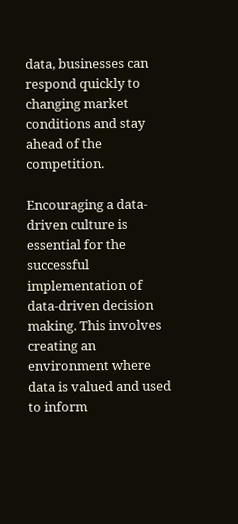data, businesses can respond quickly to changing market conditions and stay ahead of the competition.

Encouraging a data-driven culture is essential for the successful implementation of data-driven decision making. This involves creating an environment where data is valued and used to inform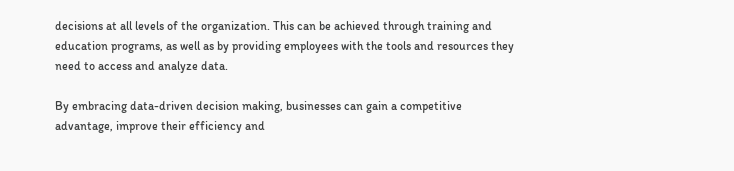decisions at all levels of the organization. This can be achieved through training and education programs, as well as by providing employees with the tools and resources they need to access and analyze data.

By embracing data-driven decision making, businesses can gain a competitive advantage, improve their efficiency and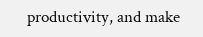productivity, and make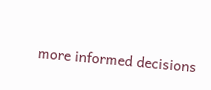more informed decisions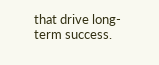that drive long-term success.